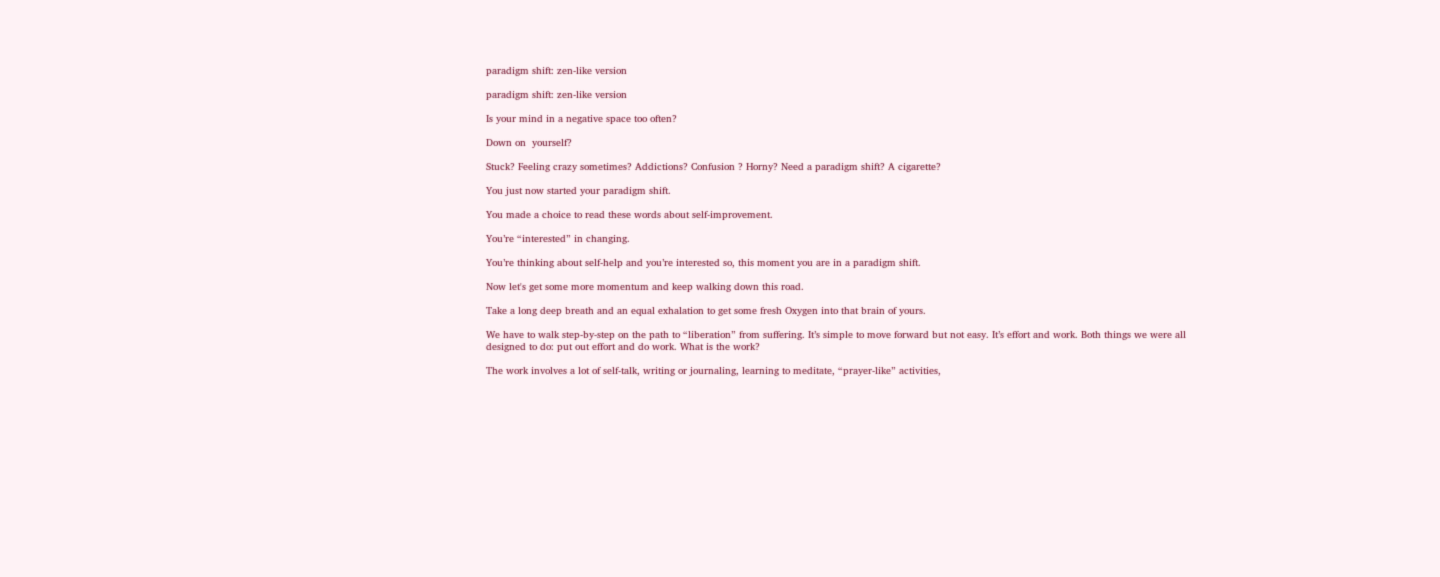paradigm shift: zen-like version

paradigm shift: zen-like version

Is your mind in a negative space too often?

Down on  yourself?

Stuck? Feeling crazy sometimes? Addictions? Confusion ? Horny? Need a paradigm shift? A cigarette?

You just now started your paradigm shift.

You made a choice to read these words about self-improvement.

You’re “interested” in changing.

You’re thinking about self-help and you’re interested so, this moment you are in a paradigm shift.

Now let's get some more momentum and keep walking down this road.

Take a long deep breath and an equal exhalation to get some fresh Oxygen into that brain of yours.

We have to walk step-by-step on the path to “liberation” from suffering. It’s simple to move forward but not easy. It’s effort and work. Both things we were all designed to do: put out effort and do work. What is the work?

The work involves a lot of self-talk, writing or journaling, learning to meditate, “prayer-like” activities,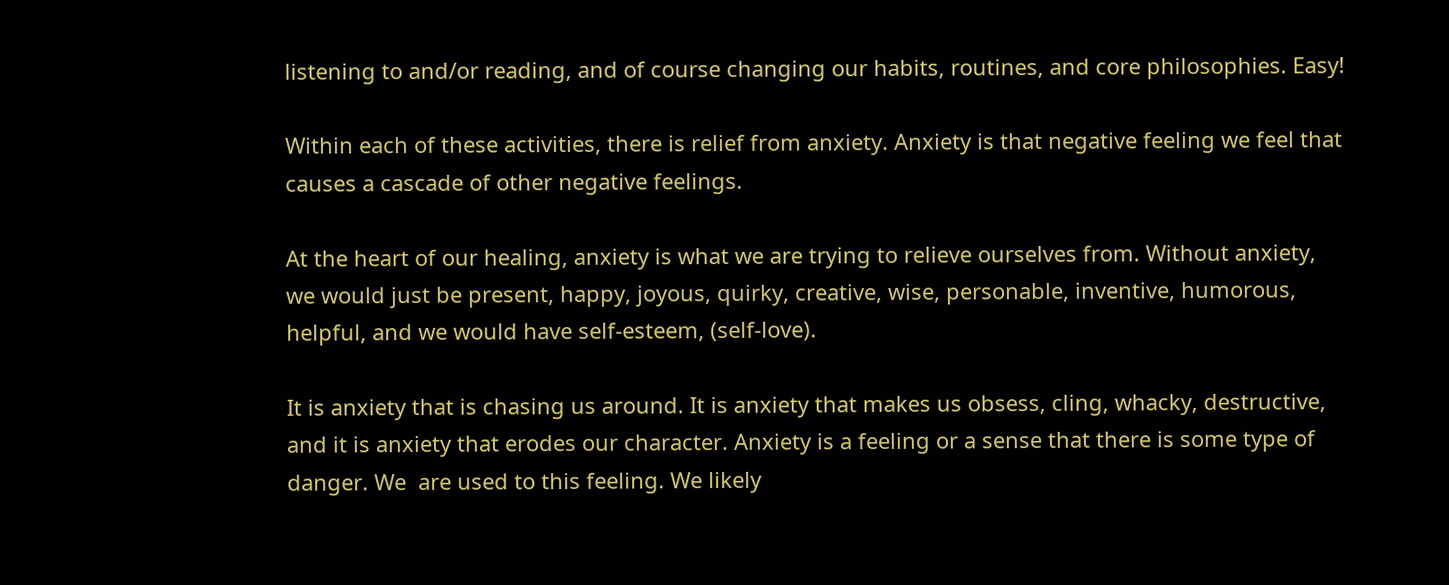listening to and/or reading, and of course changing our habits, routines, and core philosophies. Easy!

Within each of these activities, there is relief from anxiety. Anxiety is that negative feeling we feel that causes a cascade of other negative feelings.

At the heart of our healing, anxiety is what we are trying to relieve ourselves from. Without anxiety, we would just be present, happy, joyous, quirky, creative, wise, personable, inventive, humorous, helpful, and we would have self-esteem, (self-love).

It is anxiety that is chasing us around. It is anxiety that makes us obsess, cling, whacky, destructive, and it is anxiety that erodes our character. Anxiety is a feeling or a sense that there is some type of danger. We  are used to this feeling. We likely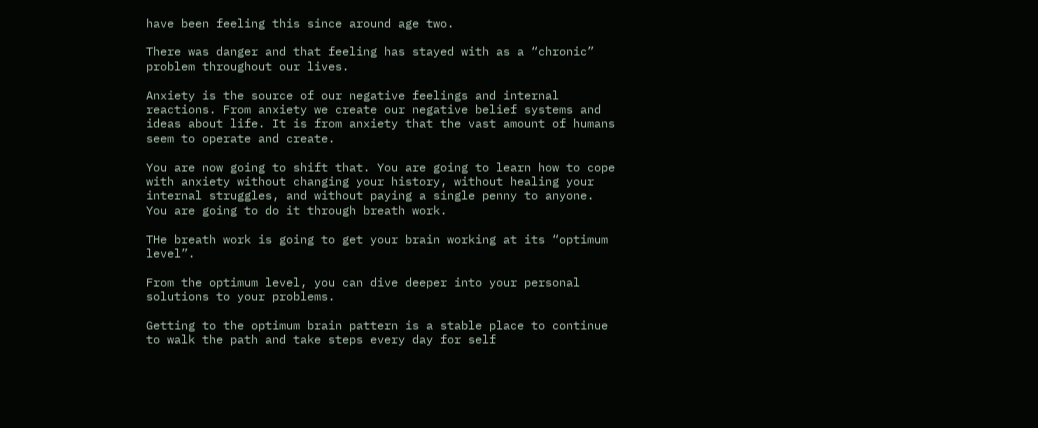have been feeling this since around age two.

There was danger and that feeling has stayed with as a “chronic” problem throughout our lives.

Anxiety is the source of our negative feelings and internal reactions. From anxiety we create our negative belief systems and ideas about life. It is from anxiety that the vast amount of humans seem to operate and create.

You are now going to shift that. You are going to learn how to cope with anxiety without changing your history, without healing your internal struggles, and without paying a single penny to anyone. You are going to do it through breath work.

THe breath work is going to get your brain working at its “optimum level”.

From the optimum level, you can dive deeper into your personal solutions to your problems.

Getting to the optimum brain pattern is a stable place to continue to walk the path and take steps every day for self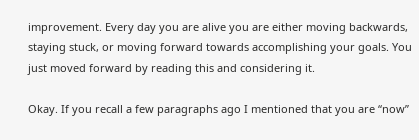improvement. Every day you are alive you are either moving backwards, staying stuck, or moving forward towards accomplishing your goals. You just moved forward by reading this and considering it.

Okay. If you recall a few paragraphs ago I mentioned that you are “now”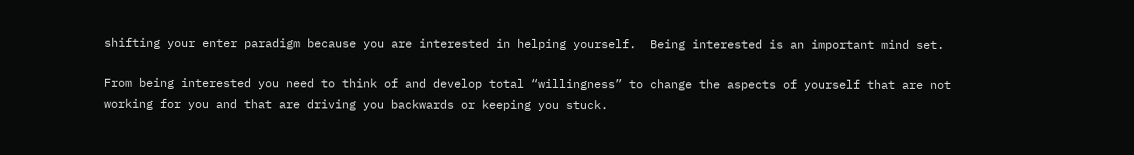shifting your enter paradigm because you are interested in helping yourself.  Being interested is an important mind set.

From being interested you need to think of and develop total “willingness” to change the aspects of yourself that are not working for you and that are driving you backwards or keeping you stuck.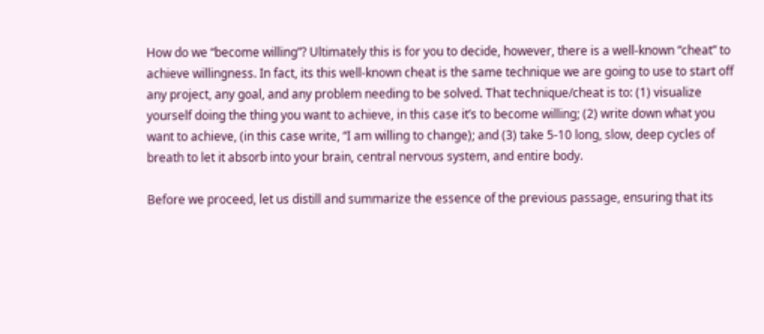How do we “become willing”? Ultimately this is for you to decide, however, there is a well-known “cheat” to achieve willingness. In fact, its this well-known cheat is the same technique we are going to use to start off any project, any goal, and any problem needing to be solved. That technique/cheat is to: (1) visualize yourself doing the thing you want to achieve, in this case it’s to become willing; (2) write down what you want to achieve, (in this case write, “I am willing to change); and (3) take 5-10 long, slow, deep cycles of breath to let it absorb into your brain, central nervous system, and entire body.

Before we proceed, let us distill and summarize the essence of the previous passage, ensuring that its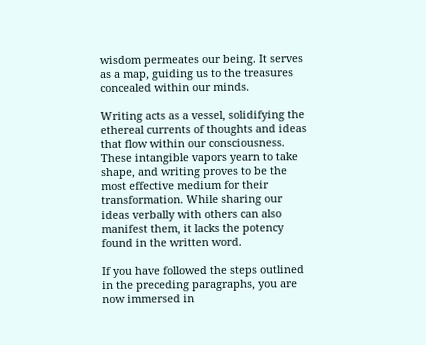wisdom permeates our being. It serves as a map, guiding us to the treasures concealed within our minds.

Writing acts as a vessel, solidifying the ethereal currents of thoughts and ideas that flow within our consciousness. These intangible vapors yearn to take shape, and writing proves to be the most effective medium for their transformation. While sharing our ideas verbally with others can also manifest them, it lacks the potency found in the written word.

If you have followed the steps outlined in the preceding paragraphs, you are now immersed in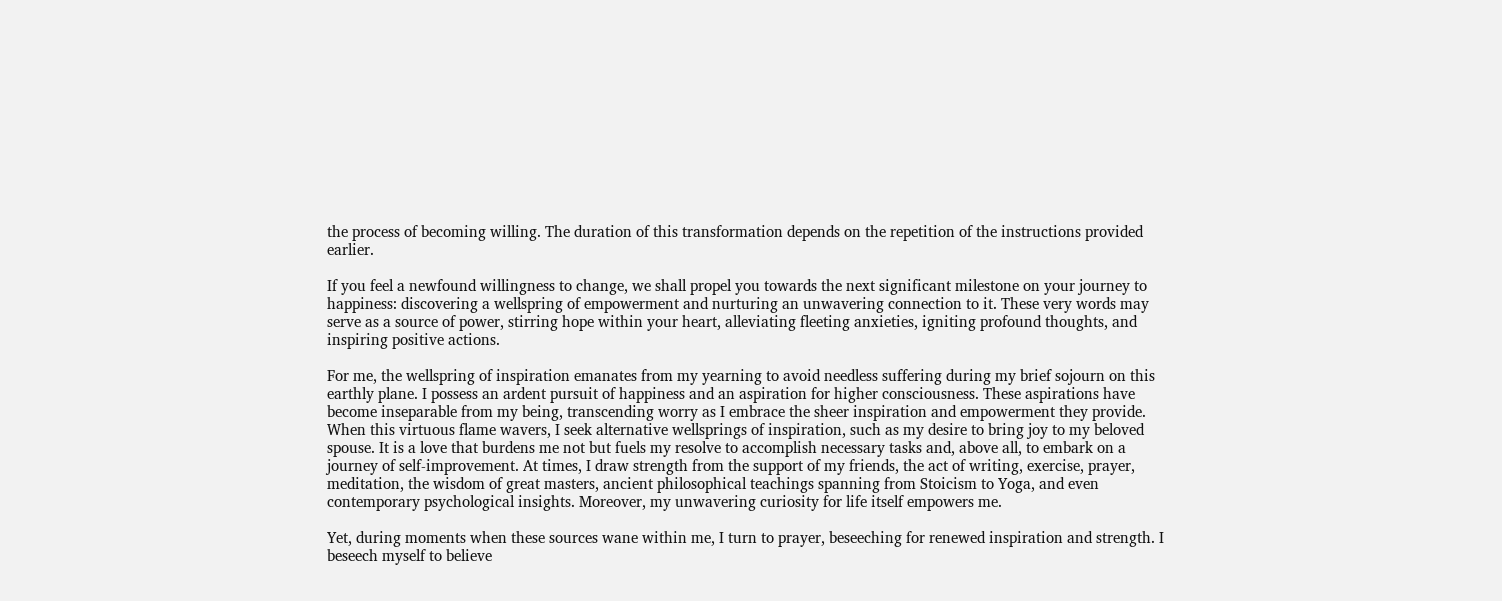the process of becoming willing. The duration of this transformation depends on the repetition of the instructions provided earlier.

If you feel a newfound willingness to change, we shall propel you towards the next significant milestone on your journey to happiness: discovering a wellspring of empowerment and nurturing an unwavering connection to it. These very words may serve as a source of power, stirring hope within your heart, alleviating fleeting anxieties, igniting profound thoughts, and inspiring positive actions.

For me, the wellspring of inspiration emanates from my yearning to avoid needless suffering during my brief sojourn on this earthly plane. I possess an ardent pursuit of happiness and an aspiration for higher consciousness. These aspirations have become inseparable from my being, transcending worry as I embrace the sheer inspiration and empowerment they provide. When this virtuous flame wavers, I seek alternative wellsprings of inspiration, such as my desire to bring joy to my beloved spouse. It is a love that burdens me not but fuels my resolve to accomplish necessary tasks and, above all, to embark on a journey of self-improvement. At times, I draw strength from the support of my friends, the act of writing, exercise, prayer, meditation, the wisdom of great masters, ancient philosophical teachings spanning from Stoicism to Yoga, and even contemporary psychological insights. Moreover, my unwavering curiosity for life itself empowers me.

Yet, during moments when these sources wane within me, I turn to prayer, beseeching for renewed inspiration and strength. I beseech myself to believe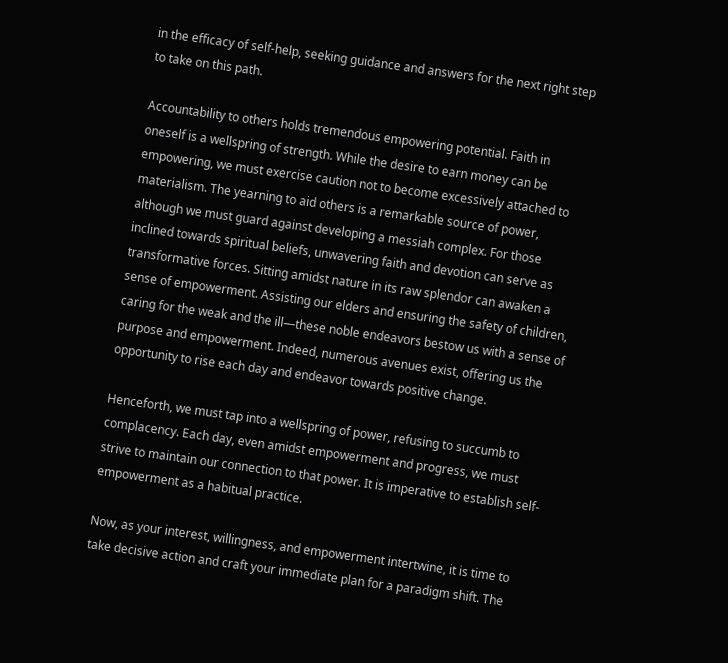in the efficacy of self-help, seeking guidance and answers for the next right step to take on this path.

Accountability to others holds tremendous empowering potential. Faith in oneself is a wellspring of strength. While the desire to earn money can be empowering, we must exercise caution not to become excessively attached to materialism. The yearning to aid others is a remarkable source of power, although we must guard against developing a messiah complex. For those inclined towards spiritual beliefs, unwavering faith and devotion can serve as transformative forces. Sitting amidst nature in its raw splendor can awaken a sense of empowerment. Assisting our elders and ensuring the safety of children, caring for the weak and the ill—these noble endeavors bestow us with a sense of purpose and empowerment. Indeed, numerous avenues exist, offering us the opportunity to rise each day and endeavor towards positive change.

Henceforth, we must tap into a wellspring of power, refusing to succumb to complacency. Each day, even amidst empowerment and progress, we must strive to maintain our connection to that power. It is imperative to establish self-empowerment as a habitual practice.

Now, as your interest, willingness, and empowerment intertwine, it is time to take decisive action and craft your immediate plan for a paradigm shift. The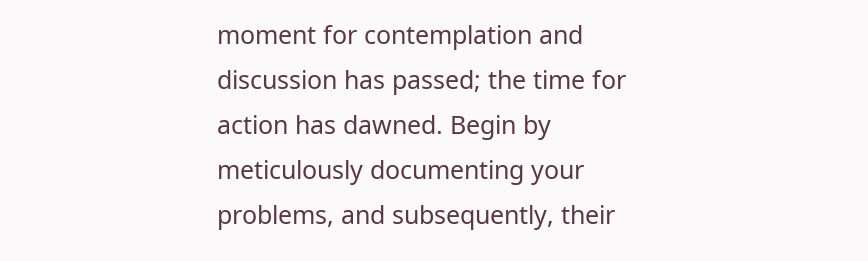moment for contemplation and discussion has passed; the time for action has dawned. Begin by meticulously documenting your problems, and subsequently, their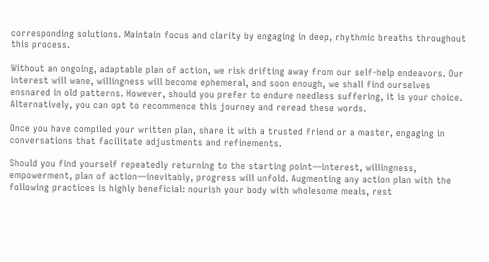corresponding solutions. Maintain focus and clarity by engaging in deep, rhythmic breaths throughout this process.

Without an ongoing, adaptable plan of action, we risk drifting away from our self-help endeavors. Our interest will wane, willingness will become ephemeral, and soon enough, we shall find ourselves ensnared in old patterns. However, should you prefer to endure needless suffering, it is your choice. Alternatively, you can opt to recommence this journey and reread these words.

Once you have compiled your written plan, share it with a trusted friend or a master, engaging in conversations that facilitate adjustments and refinements.

Should you find yourself repeatedly returning to the starting point—interest, willingness, empowerment, plan of action—inevitably, progress will unfold. Augmenting any action plan with the following practices is highly beneficial: nourish your body with wholesome meals, rest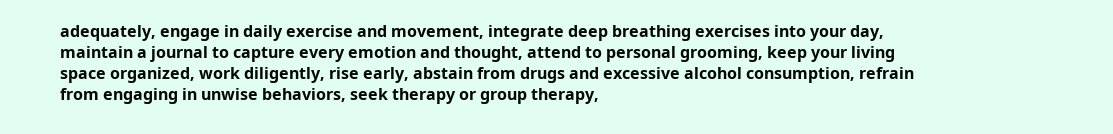adequately, engage in daily exercise and movement, integrate deep breathing exercises into your day, maintain a journal to capture every emotion and thought, attend to personal grooming, keep your living space organized, work diligently, rise early, abstain from drugs and excessive alcohol consumption, refrain from engaging in unwise behaviors, seek therapy or group therapy,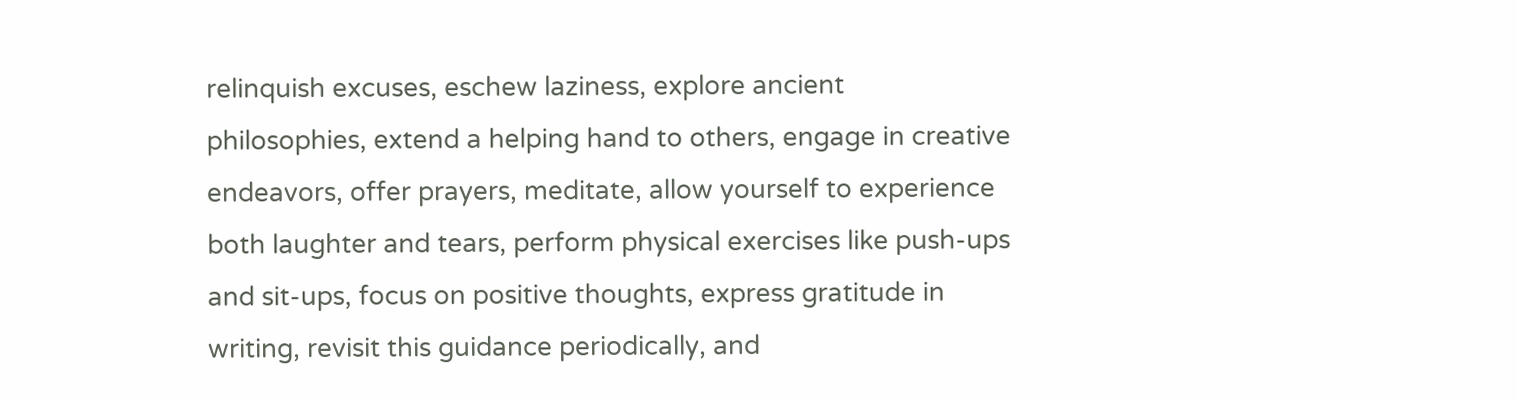relinquish excuses, eschew laziness, explore ancient philosophies, extend a helping hand to others, engage in creative endeavors, offer prayers, meditate, allow yourself to experience both laughter and tears, perform physical exercises like push-ups and sit-ups, focus on positive thoughts, express gratitude in writing, revisit this guidance periodically, and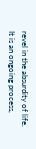revel in the absurdity of life. It is an ongoing process,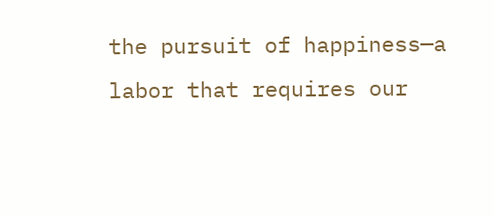the pursuit of happiness—a labor that requires our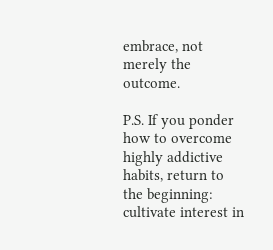embrace, not merely the outcome.

P.S. If you ponder how to overcome highly addictive habits, return to the beginning: cultivate interest in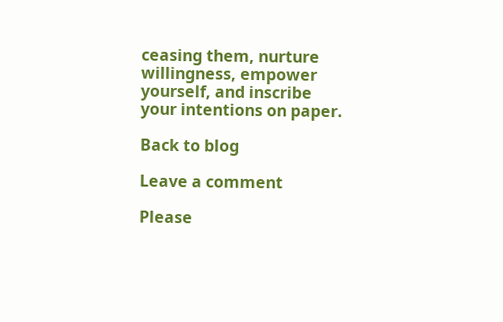ceasing them, nurture willingness, empower yourself, and inscribe your intentions on paper.

Back to blog

Leave a comment

Please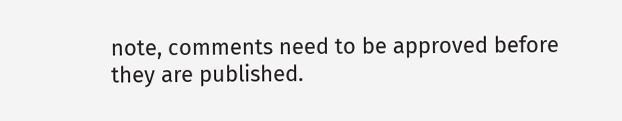note, comments need to be approved before they are published.